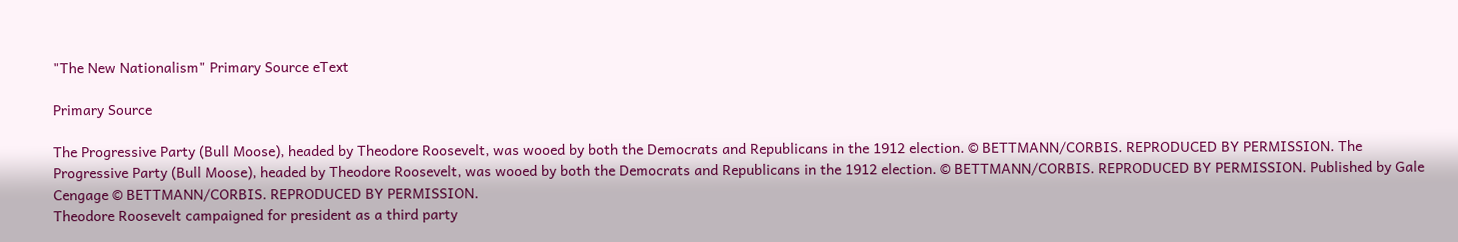"The New Nationalism" Primary Source eText

Primary Source

The Progressive Party (Bull Moose), headed by Theodore Roosevelt, was wooed by both the Democrats and Republicans in the 1912 election. © BETTMANN/CORBIS. REPRODUCED BY PERMISSION. The Progressive Party (Bull Moose), headed by Theodore Roosevelt, was wooed by both the Democrats and Republicans in the 1912 election. © BETTMANN/CORBIS. REPRODUCED BY PERMISSION. Published by Gale Cengage © BETTMANN/CORBIS. REPRODUCED BY PERMISSION.
Theodore Roosevelt campaigned for president as a third party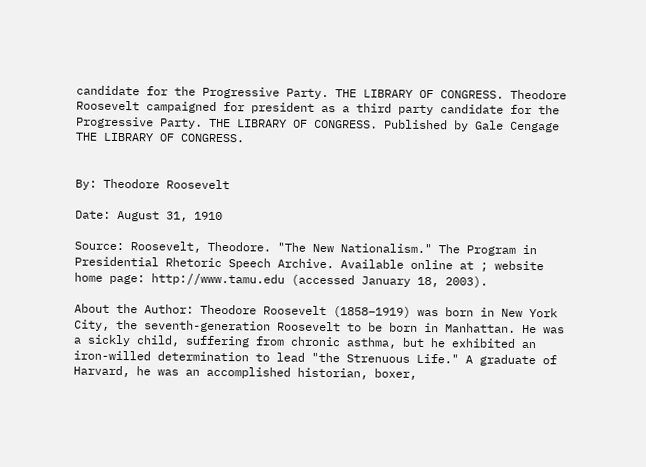candidate for the Progressive Party. THE LIBRARY OF CONGRESS. Theodore Roosevelt campaigned for president as a third party candidate for the Progressive Party. THE LIBRARY OF CONGRESS. Published by Gale Cengage THE LIBRARY OF CONGRESS.


By: Theodore Roosevelt

Date: August 31, 1910

Source: Roosevelt, Theodore. "The New Nationalism." The Program in Presidential Rhetoric Speech Archive. Available online at ; website home page: http://www.tamu.edu (accessed January 18, 2003).

About the Author: Theodore Roosevelt (1858–1919) was born in New York City, the seventh-generation Roosevelt to be born in Manhattan. He was a sickly child, suffering from chronic asthma, but he exhibited an iron-willed determination to lead "the Strenuous Life." A graduate of Harvard, he was an accomplished historian, boxer,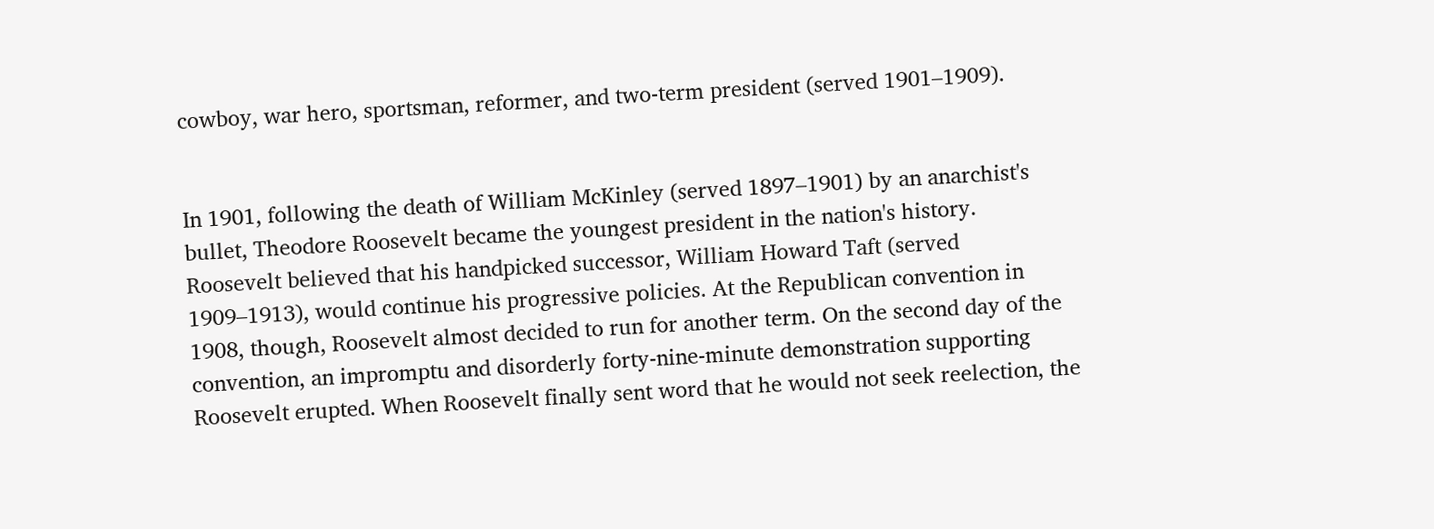cowboy, war hero, sportsman, reformer, and two-term president (served 1901–1909).


In 1901, following the death of William McKinley (served 1897–1901) by an anarchist's bullet, Theodore Roosevelt became the youngest president in the nation's history. Roosevelt believed that his handpicked successor, William Howard Taft (served 1909–1913), would continue his progressive policies. At the Republican convention in 1908, though, Roosevelt almost decided to run for another term. On the second day of the convention, an impromptu and disorderly forty-nine-minute demonstration supporting Roosevelt erupted. When Roosevelt finally sent word that he would not seek reelection, the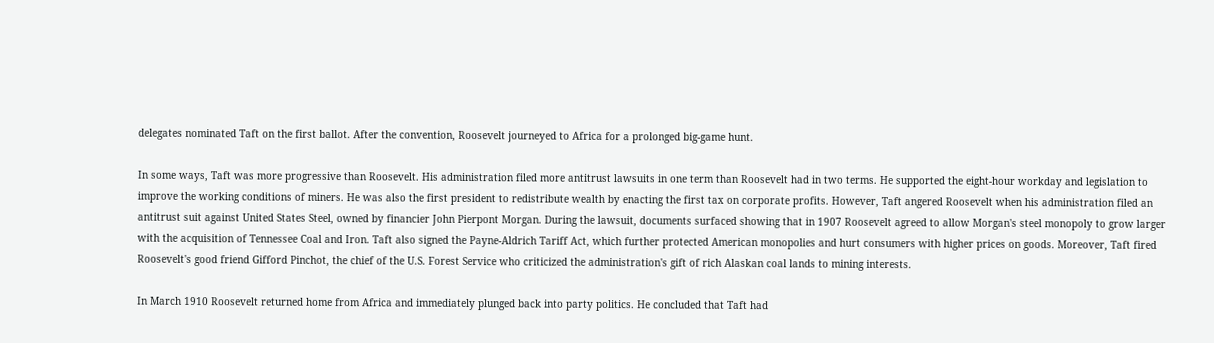delegates nominated Taft on the first ballot. After the convention, Roosevelt journeyed to Africa for a prolonged big-game hunt.

In some ways, Taft was more progressive than Roosevelt. His administration filed more antitrust lawsuits in one term than Roosevelt had in two terms. He supported the eight-hour workday and legislation to improve the working conditions of miners. He was also the first president to redistribute wealth by enacting the first tax on corporate profits. However, Taft angered Roosevelt when his administration filed an antitrust suit against United States Steel, owned by financier John Pierpont Morgan. During the lawsuit, documents surfaced showing that in 1907 Roosevelt agreed to allow Morgan's steel monopoly to grow larger with the acquisition of Tennessee Coal and Iron. Taft also signed the Payne-Aldrich Tariff Act, which further protected American monopolies and hurt consumers with higher prices on goods. Moreover, Taft fired Roosevelt's good friend Gifford Pinchot, the chief of the U.S. Forest Service who criticized the administration's gift of rich Alaskan coal lands to mining interests.

In March 1910 Roosevelt returned home from Africa and immediately plunged back into party politics. He concluded that Taft had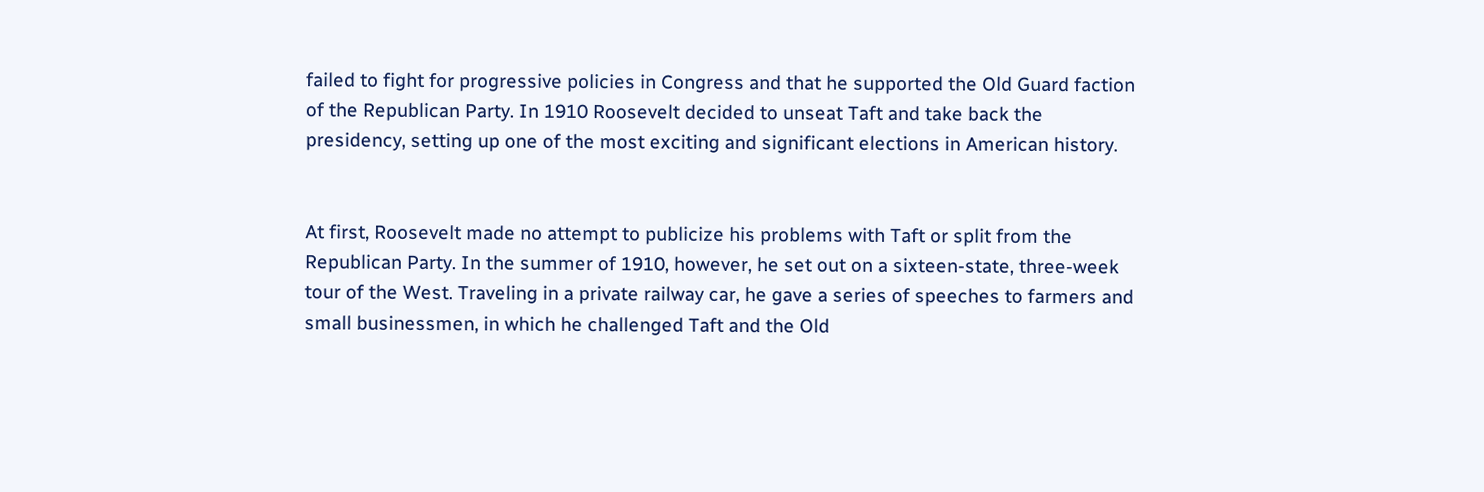failed to fight for progressive policies in Congress and that he supported the Old Guard faction of the Republican Party. In 1910 Roosevelt decided to unseat Taft and take back the presidency, setting up one of the most exciting and significant elections in American history.


At first, Roosevelt made no attempt to publicize his problems with Taft or split from the Republican Party. In the summer of 1910, however, he set out on a sixteen-state, three-week tour of the West. Traveling in a private railway car, he gave a series of speeches to farmers and small businessmen, in which he challenged Taft and the Old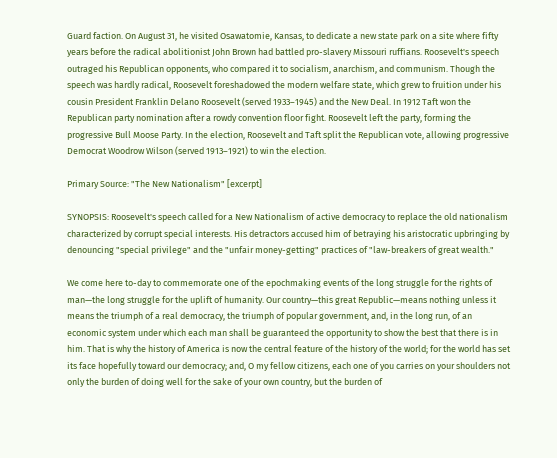Guard faction. On August 31, he visited Osawatomie, Kansas, to dedicate a new state park on a site where fifty years before the radical abolitionist John Brown had battled pro-slavery Missouri ruffians. Roosevelt's speech outraged his Republican opponents, who compared it to socialism, anarchism, and communism. Though the speech was hardly radical, Roosevelt foreshadowed the modern welfare state, which grew to fruition under his cousin President Franklin Delano Roosevelt (served 1933–1945) and the New Deal. In 1912 Taft won the Republican party nomination after a rowdy convention floor fight. Roosevelt left the party, forming the progressive Bull Moose Party. In the election, Roosevelt and Taft split the Republican vote, allowing progressive Democrat Woodrow Wilson (served 1913–1921) to win the election.

Primary Source: "The New Nationalism" [excerpt]

SYNOPSIS: Roosevelt's speech called for a New Nationalism of active democracy to replace the old nationalism characterized by corrupt special interests. His detractors accused him of betraying his aristocratic upbringing by denouncing "special privilege" and the "unfair money-getting" practices of "law-breakers of great wealth."

We come here to-day to commemorate one of the epochmaking events of the long struggle for the rights of man—the long struggle for the uplift of humanity. Our country—this great Republic—means nothing unless it means the triumph of a real democracy, the triumph of popular government, and, in the long run, of an economic system under which each man shall be guaranteed the opportunity to show the best that there is in him. That is why the history of America is now the central feature of the history of the world; for the world has set its face hopefully toward our democracy; and, O my fellow citizens, each one of you carries on your shoulders not only the burden of doing well for the sake of your own country, but the burden of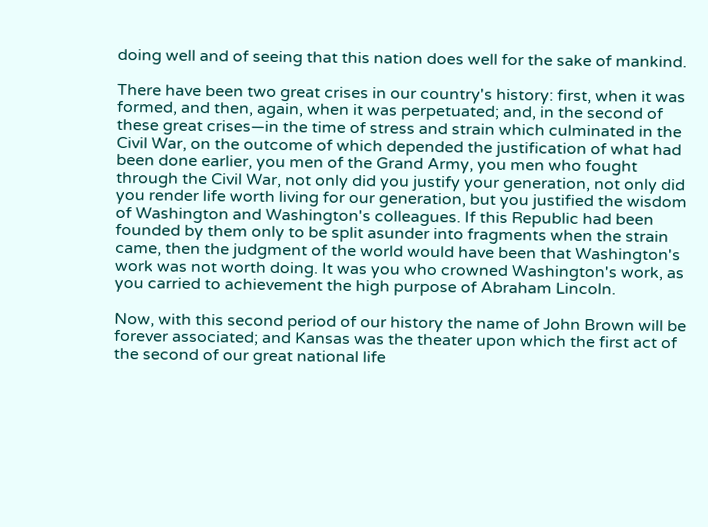doing well and of seeing that this nation does well for the sake of mankind.

There have been two great crises in our country's history: first, when it was formed, and then, again, when it was perpetuated; and, in the second of these great crises—in the time of stress and strain which culminated in the Civil War, on the outcome of which depended the justification of what had been done earlier, you men of the Grand Army, you men who fought through the Civil War, not only did you justify your generation, not only did you render life worth living for our generation, but you justified the wisdom of Washington and Washington's colleagues. If this Republic had been founded by them only to be split asunder into fragments when the strain came, then the judgment of the world would have been that Washington's work was not worth doing. It was you who crowned Washington's work, as you carried to achievement the high purpose of Abraham Lincoln.

Now, with this second period of our history the name of John Brown will be forever associated; and Kansas was the theater upon which the first act of the second of our great national life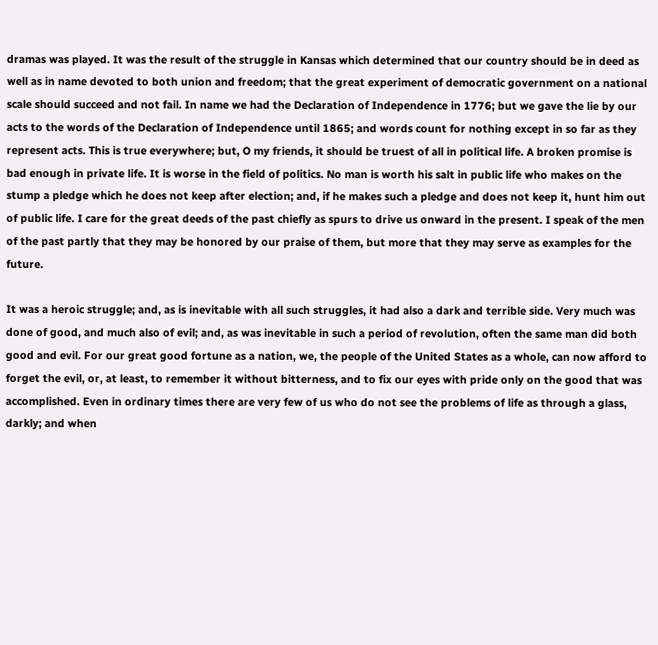dramas was played. It was the result of the struggle in Kansas which determined that our country should be in deed as well as in name devoted to both union and freedom; that the great experiment of democratic government on a national scale should succeed and not fail. In name we had the Declaration of Independence in 1776; but we gave the lie by our acts to the words of the Declaration of Independence until 1865; and words count for nothing except in so far as they represent acts. This is true everywhere; but, O my friends, it should be truest of all in political life. A broken promise is bad enough in private life. It is worse in the field of politics. No man is worth his salt in public life who makes on the stump a pledge which he does not keep after election; and, if he makes such a pledge and does not keep it, hunt him out of public life. I care for the great deeds of the past chiefly as spurs to drive us onward in the present. I speak of the men of the past partly that they may be honored by our praise of them, but more that they may serve as examples for the future.

It was a heroic struggle; and, as is inevitable with all such struggles, it had also a dark and terrible side. Very much was done of good, and much also of evil; and, as was inevitable in such a period of revolution, often the same man did both good and evil. For our great good fortune as a nation, we, the people of the United States as a whole, can now afford to forget the evil, or, at least, to remember it without bitterness, and to fix our eyes with pride only on the good that was accomplished. Even in ordinary times there are very few of us who do not see the problems of life as through a glass, darkly; and when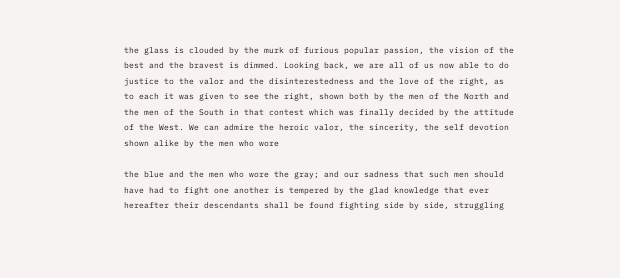the glass is clouded by the murk of furious popular passion, the vision of the best and the bravest is dimmed. Looking back, we are all of us now able to do justice to the valor and the disinterestedness and the love of the right, as to each it was given to see the right, shown both by the men of the North and the men of the South in that contest which was finally decided by the attitude of the West. We can admire the heroic valor, the sincerity, the self devotion shown alike by the men who wore

the blue and the men who wore the gray; and our sadness that such men should have had to fight one another is tempered by the glad knowledge that ever hereafter their descendants shall be found fighting side by side, struggling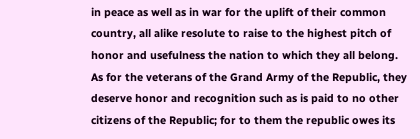in peace as well as in war for the uplift of their common country, all alike resolute to raise to the highest pitch of honor and usefulness the nation to which they all belong. As for the veterans of the Grand Army of the Republic, they deserve honor and recognition such as is paid to no other citizens of the Republic; for to them the republic owes its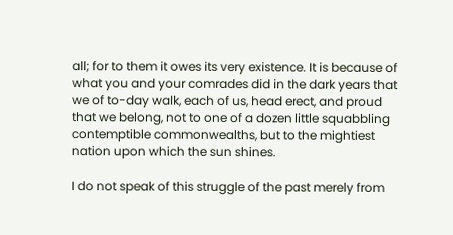all; for to them it owes its very existence. It is because of what you and your comrades did in the dark years that we of to-day walk, each of us, head erect, and proud that we belong, not to one of a dozen little squabbling contemptible commonwealths, but to the mightiest nation upon which the sun shines.

I do not speak of this struggle of the past merely from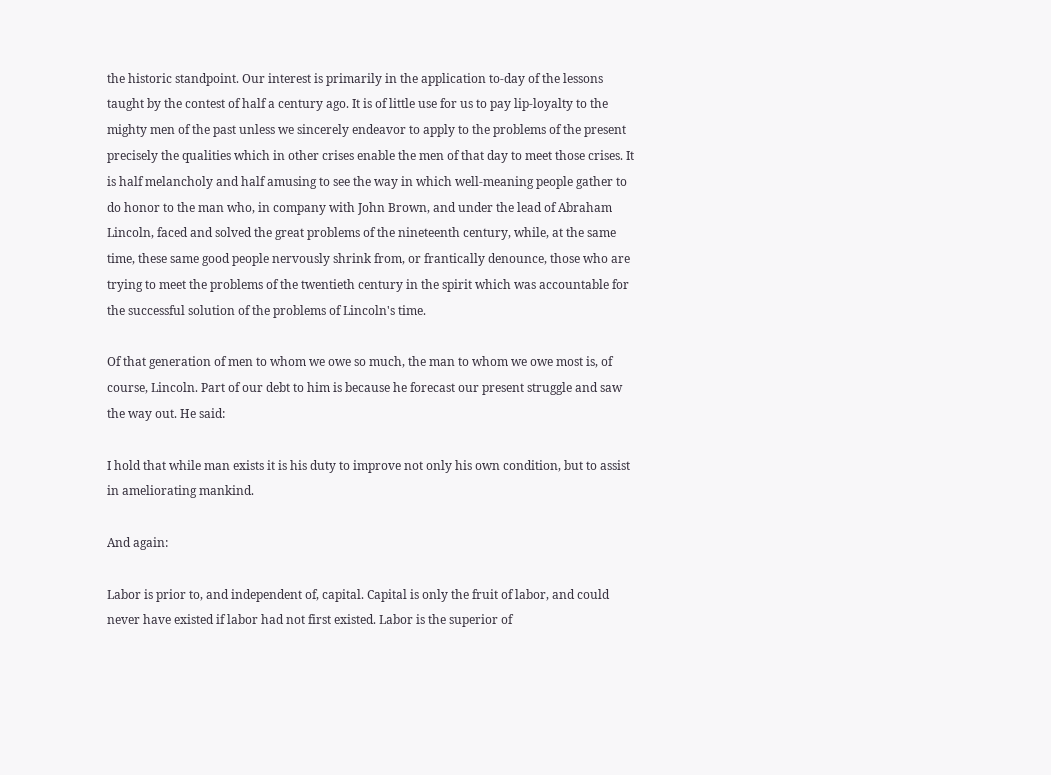the historic standpoint. Our interest is primarily in the application to-day of the lessons taught by the contest of half a century ago. It is of little use for us to pay lip-loyalty to the mighty men of the past unless we sincerely endeavor to apply to the problems of the present precisely the qualities which in other crises enable the men of that day to meet those crises. It is half melancholy and half amusing to see the way in which well-meaning people gather to do honor to the man who, in company with John Brown, and under the lead of Abraham Lincoln, faced and solved the great problems of the nineteenth century, while, at the same time, these same good people nervously shrink from, or frantically denounce, those who are trying to meet the problems of the twentieth century in the spirit which was accountable for the successful solution of the problems of Lincoln's time.

Of that generation of men to whom we owe so much, the man to whom we owe most is, of course, Lincoln. Part of our debt to him is because he forecast our present struggle and saw the way out. He said:

I hold that while man exists it is his duty to improve not only his own condition, but to assist in ameliorating mankind.

And again:

Labor is prior to, and independent of, capital. Capital is only the fruit of labor, and could never have existed if labor had not first existed. Labor is the superior of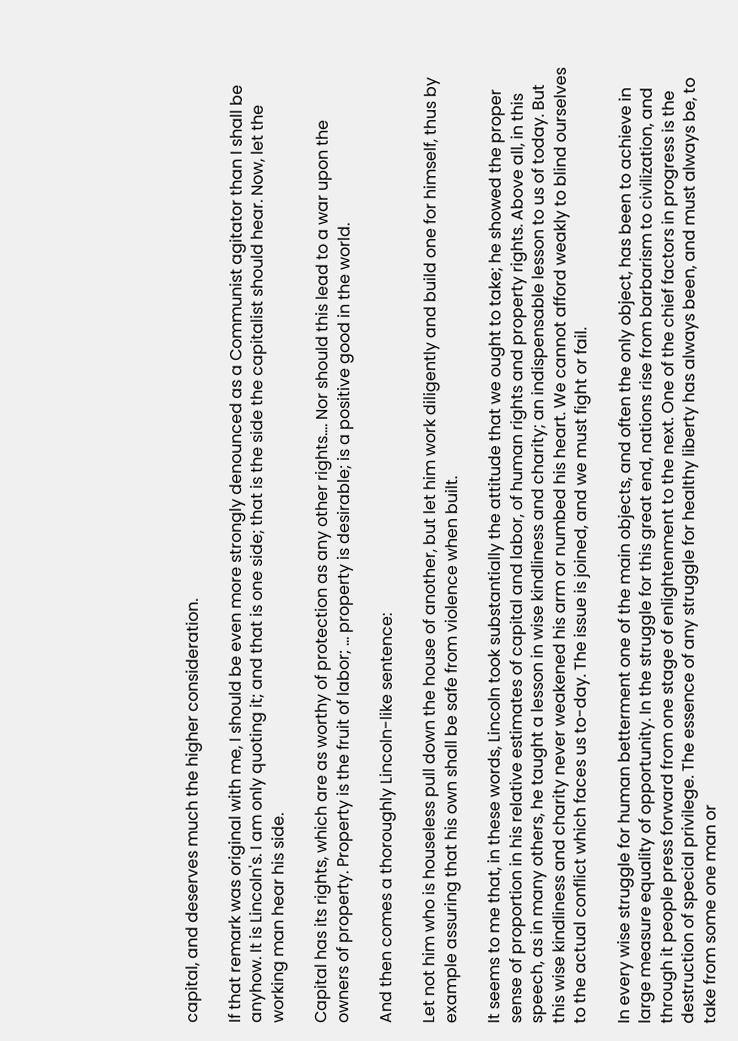capital, and deserves much the higher consideration.

If that remark was original with me, I should be even more strongly denounced as a Communist agitator than I shall be anyhow. It is Lincoln's. I am only quoting it; and that is one side; that is the side the capitalist should hear. Now, let the working man hear his side.

Capital has its rights, which are as worthy of protection as any other rights.… Nor should this lead to a war upon the owners of property. Property is the fruit of labor; … property is desirable; is a positive good in the world.

And then comes a thoroughly Lincoln-like sentence:

Let not him who is houseless pull down the house of another, but let him work diligently and build one for himself, thus by example assuring that his own shall be safe from violence when built.

It seems to me that, in these words, Lincoln took substantially the attitude that we ought to take; he showed the proper sense of proportion in his relative estimates of capital and labor, of human rights and property rights. Above all, in this speech, as in many others, he taught a lesson in wise kindliness and charity; an indispensable lesson to us of today. But this wise kindliness and charity never weakened his arm or numbed his heart. We cannot afford weakly to blind ourselves to the actual conflict which faces us to-day. The issue is joined, and we must fight or fail.

In every wise struggle for human betterment one of the main objects, and often the only object, has been to achieve in large measure equality of opportunity. In the struggle for this great end, nations rise from barbarism to civilization, and through it people press forward from one stage of enlightenment to the next. One of the chief factors in progress is the destruction of special privilege. The essence of any struggle for healthy liberty has always been, and must always be, to take from some one man or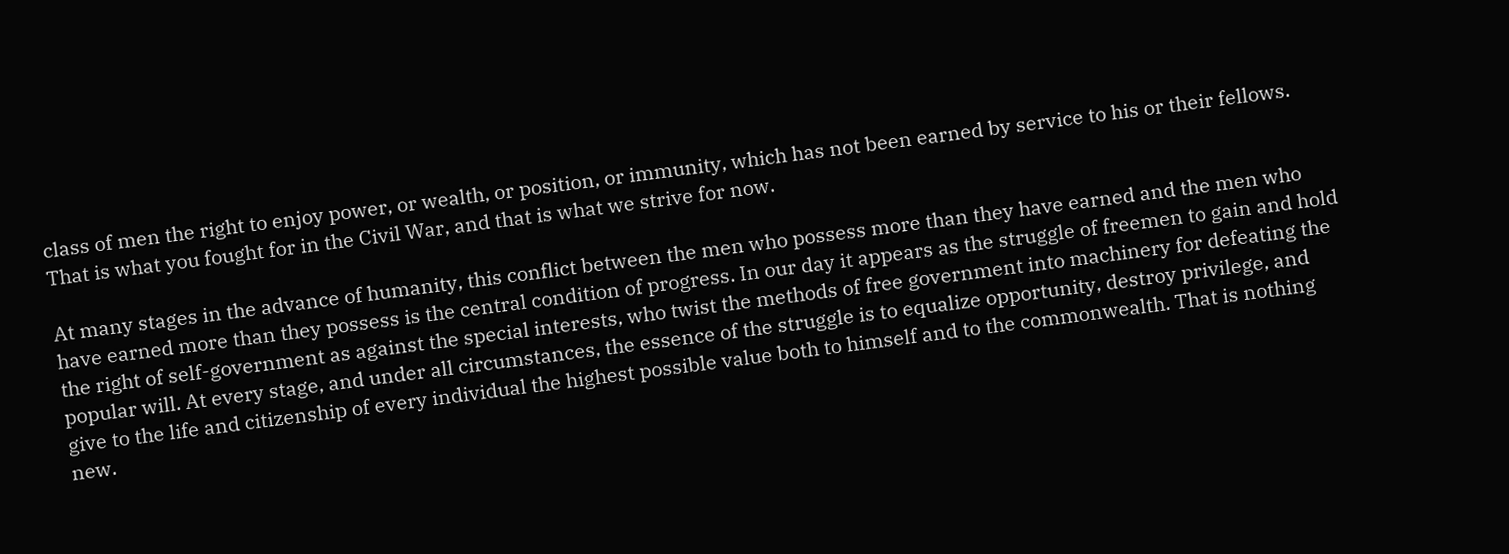class of men the right to enjoy power, or wealth, or position, or immunity, which has not been earned by service to his or their fellows. That is what you fought for in the Civil War, and that is what we strive for now.

At many stages in the advance of humanity, this conflict between the men who possess more than they have earned and the men who have earned more than they possess is the central condition of progress. In our day it appears as the struggle of freemen to gain and hold the right of self-government as against the special interests, who twist the methods of free government into machinery for defeating the popular will. At every stage, and under all circumstances, the essence of the struggle is to equalize opportunity, destroy privilege, and give to the life and citizenship of every individual the highest possible value both to himself and to the commonwealth. That is nothing new.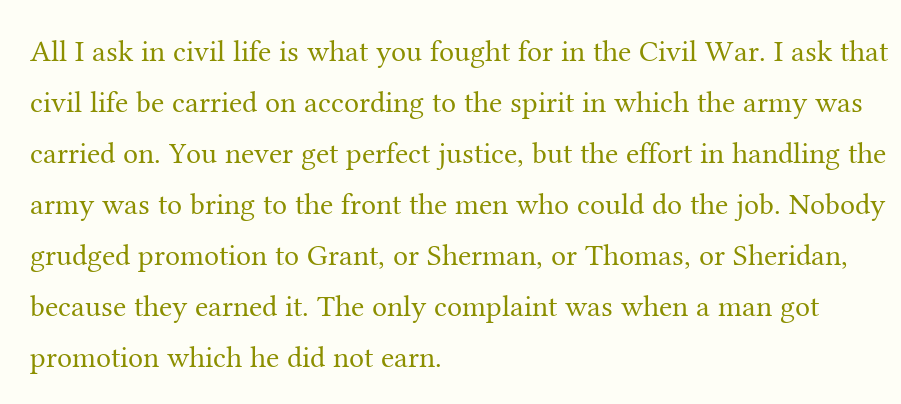All I ask in civil life is what you fought for in the Civil War. I ask that civil life be carried on according to the spirit in which the army was carried on. You never get perfect justice, but the effort in handling the army was to bring to the front the men who could do the job. Nobody grudged promotion to Grant, or Sherman, or Thomas, or Sheridan, because they earned it. The only complaint was when a man got promotion which he did not earn.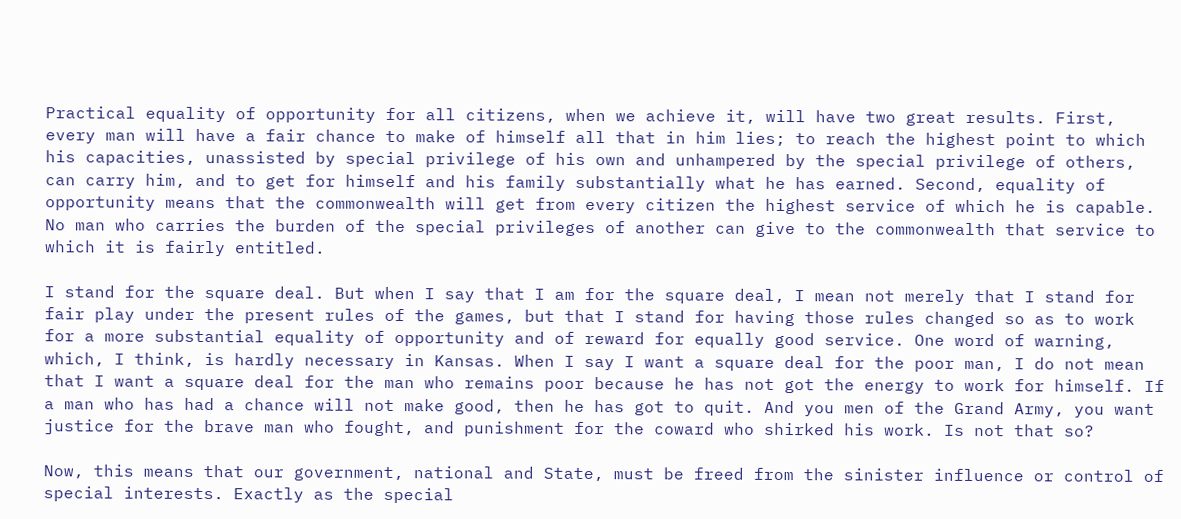Practical equality of opportunity for all citizens, when we achieve it, will have two great results. First, every man will have a fair chance to make of himself all that in him lies; to reach the highest point to which his capacities, unassisted by special privilege of his own and unhampered by the special privilege of others, can carry him, and to get for himself and his family substantially what he has earned. Second, equality of opportunity means that the commonwealth will get from every citizen the highest service of which he is capable. No man who carries the burden of the special privileges of another can give to the commonwealth that service to which it is fairly entitled.

I stand for the square deal. But when I say that I am for the square deal, I mean not merely that I stand for fair play under the present rules of the games, but that I stand for having those rules changed so as to work for a more substantial equality of opportunity and of reward for equally good service. One word of warning, which, I think, is hardly necessary in Kansas. When I say I want a square deal for the poor man, I do not mean that I want a square deal for the man who remains poor because he has not got the energy to work for himself. If a man who has had a chance will not make good, then he has got to quit. And you men of the Grand Army, you want justice for the brave man who fought, and punishment for the coward who shirked his work. Is not that so?

Now, this means that our government, national and State, must be freed from the sinister influence or control of special interests. Exactly as the special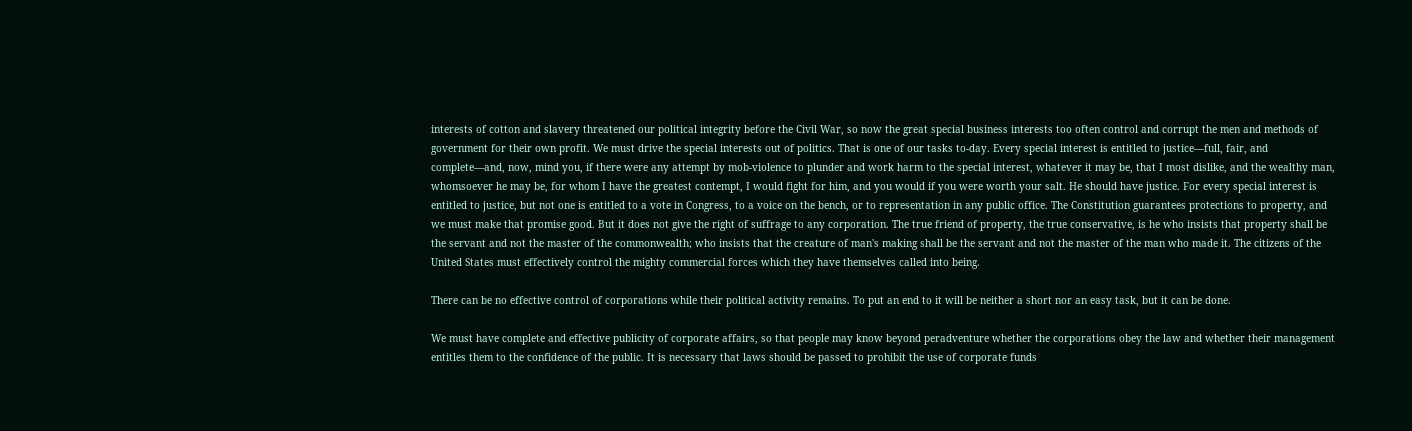interests of cotton and slavery threatened our political integrity before the Civil War, so now the great special business interests too often control and corrupt the men and methods of government for their own profit. We must drive the special interests out of politics. That is one of our tasks to-day. Every special interest is entitled to justice—full, fair, and complete—and, now, mind you, if there were any attempt by mob-violence to plunder and work harm to the special interest, whatever it may be, that I most dislike, and the wealthy man, whomsoever he may be, for whom I have the greatest contempt, I would fight for him, and you would if you were worth your salt. He should have justice. For every special interest is entitled to justice, but not one is entitled to a vote in Congress, to a voice on the bench, or to representation in any public office. The Constitution guarantees protections to property, and we must make that promise good. But it does not give the right of suffrage to any corporation. The true friend of property, the true conservative, is he who insists that property shall be the servant and not the master of the commonwealth; who insists that the creature of man's making shall be the servant and not the master of the man who made it. The citizens of the United States must effectively control the mighty commercial forces which they have themselves called into being.

There can be no effective control of corporations while their political activity remains. To put an end to it will be neither a short nor an easy task, but it can be done.

We must have complete and effective publicity of corporate affairs, so that people may know beyond peradventure whether the corporations obey the law and whether their management entitles them to the confidence of the public. It is necessary that laws should be passed to prohibit the use of corporate funds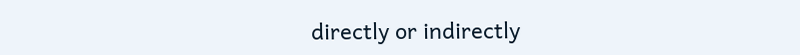directly or indirectly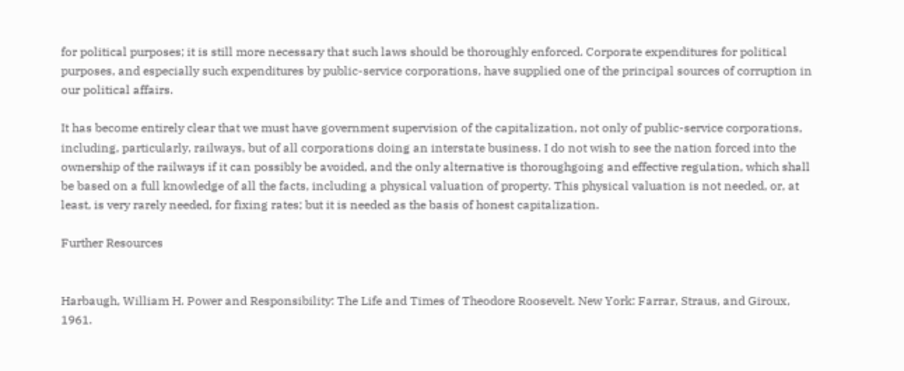for political purposes; it is still more necessary that such laws should be thoroughly enforced. Corporate expenditures for political purposes, and especially such expenditures by public-service corporations, have supplied one of the principal sources of corruption in our political affairs.

It has become entirely clear that we must have government supervision of the capitalization, not only of public-service corporations, including, particularly, railways, but of all corporations doing an interstate business. I do not wish to see the nation forced into the ownership of the railways if it can possibly be avoided, and the only alternative is thoroughgoing and effective regulation, which shall be based on a full knowledge of all the facts, including a physical valuation of property. This physical valuation is not needed, or, at least, is very rarely needed, for fixing rates; but it is needed as the basis of honest capitalization.

Further Resources


Harbaugh, William H. Power and Responsibility: The Life and Times of Theodore Roosevelt. New York: Farrar, Straus, and Giroux, 1961.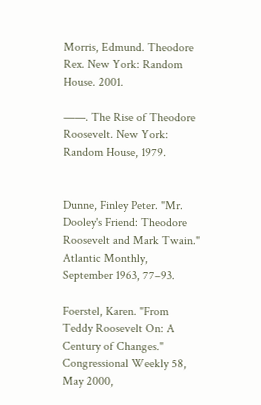Morris, Edmund. Theodore Rex. New York: Random House. 2001.

——. The Rise of Theodore Roosevelt. New York: Random House, 1979.


Dunne, Finley Peter. "Mr. Dooley's Friend: Theodore Roosevelt and Mark Twain." Atlantic Monthly, September 1963, 77–93.

Foerstel, Karen. "From Teddy Roosevelt On: A Century of Changes." Congressional Weekly 58, May 2000,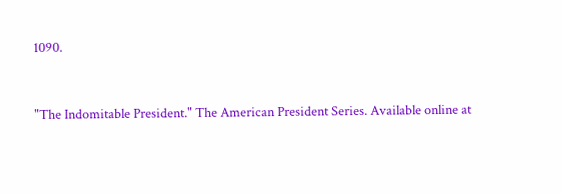1090.


"The Indomitable President." The American President Series. Available online at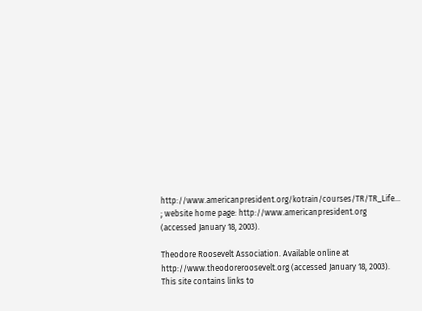http://www.americanpresident.org/kotrain/courses/TR/TR_Life... ; website home page: http://www.americanpresident.org (accessed January 18, 2003).

Theodore Roosevelt Association. Available online at http://www.theodoreroosevelt.org (accessed January 18, 2003). This site contains links to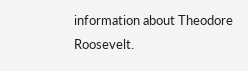information about Theodore Roosevelt.